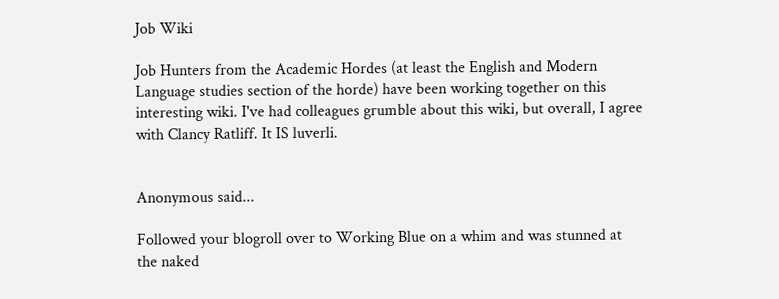Job Wiki

Job Hunters from the Academic Hordes (at least the English and Modern Language studies section of the horde) have been working together on this interesting wiki. I've had colleagues grumble about this wiki, but overall, I agree with Clancy Ratliff. It IS luverli.


Anonymous said...

Followed your blogroll over to Working Blue on a whim and was stunned at the naked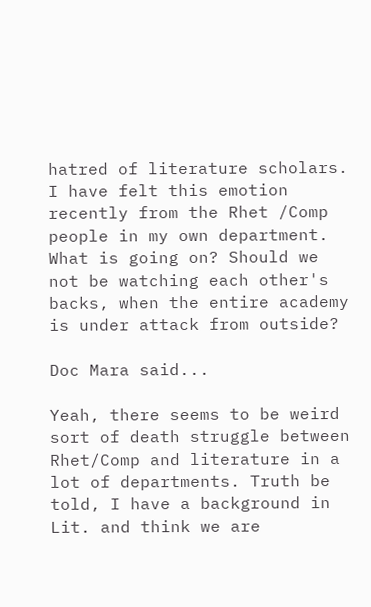hatred of literature scholars. I have felt this emotion recently from the Rhet /Comp people in my own department. What is going on? Should we not be watching each other's backs, when the entire academy is under attack from outside?

Doc Mara said...

Yeah, there seems to be weird sort of death struggle between Rhet/Comp and literature in a lot of departments. Truth be told, I have a background in Lit. and think we are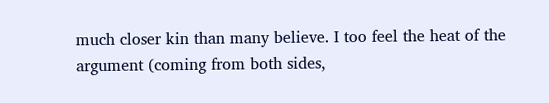much closer kin than many believe. I too feel the heat of the argument (coming from both sides,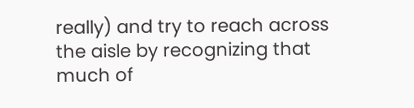really) and try to reach across the aisle by recognizing that much of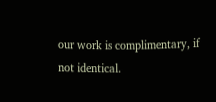our work is complimentary, if not identical.